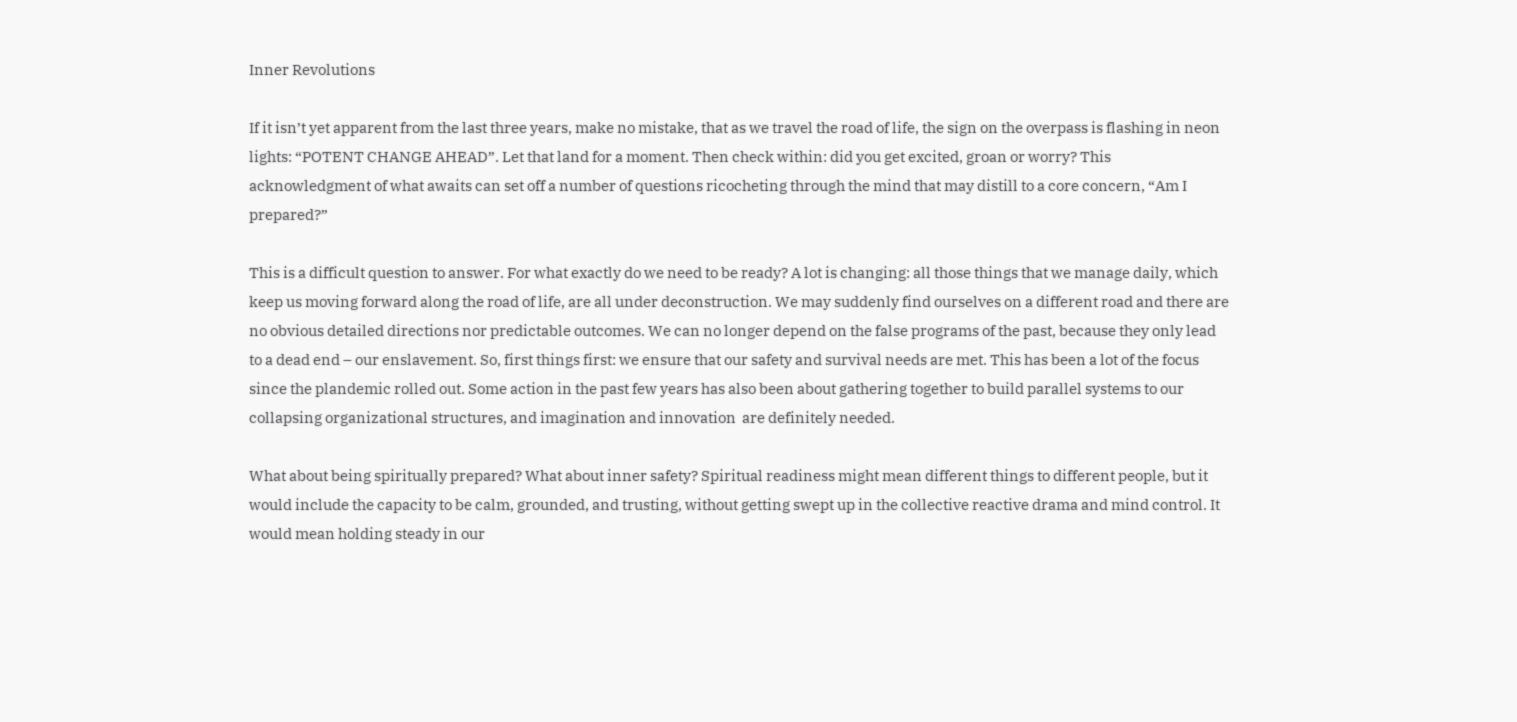Inner Revolutions

If it isn’t yet apparent from the last three years, make no mistake, that as we travel the road of life, the sign on the overpass is flashing in neon lights: “POTENT CHANGE AHEAD”. Let that land for a moment. Then check within: did you get excited, groan or worry? This acknowledgment of what awaits can set off a number of questions ricocheting through the mind that may distill to a core concern, “Am I prepared?”

This is a difficult question to answer. For what exactly do we need to be ready? A lot is changing: all those things that we manage daily, which keep us moving forward along the road of life, are all under deconstruction. We may suddenly find ourselves on a different road and there are no obvious detailed directions nor predictable outcomes. We can no longer depend on the false programs of the past, because they only lead to a dead end – our enslavement. So, first things first: we ensure that our safety and survival needs are met. This has been a lot of the focus since the plandemic rolled out. Some action in the past few years has also been about gathering together to build parallel systems to our collapsing organizational structures, and imagination and innovation  are definitely needed.

What about being spiritually prepared? What about inner safety? Spiritual readiness might mean different things to different people, but it would include the capacity to be calm, grounded, and trusting, without getting swept up in the collective reactive drama and mind control. It would mean holding steady in our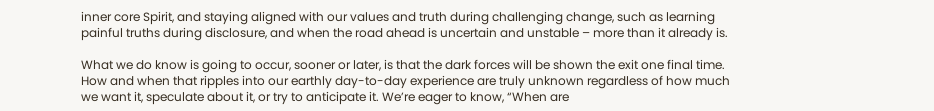inner core Spirit, and staying aligned with our values and truth during challenging change, such as learning painful truths during disclosure, and when the road ahead is uncertain and unstable – more than it already is.

What we do know is going to occur, sooner or later, is that the dark forces will be shown the exit one final time. How and when that ripples into our earthly day-to-day experience are truly unknown regardless of how much we want it, speculate about it, or try to anticipate it. We’re eager to know, “When are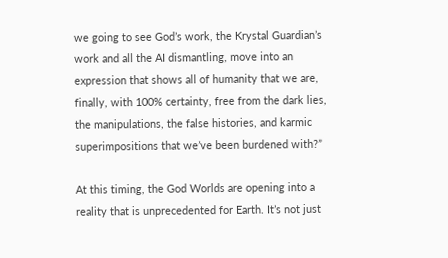we going to see God’s work, the Krystal Guardian’s work and all the AI dismantling, move into an expression that shows all of humanity that we are, finally, with 100% certainty, free from the dark lies, the manipulations, the false histories, and karmic superimpositions that we’ve been burdened with?”

At this timing, the God Worlds are opening into a reality that is unprecedented for Earth. It’s not just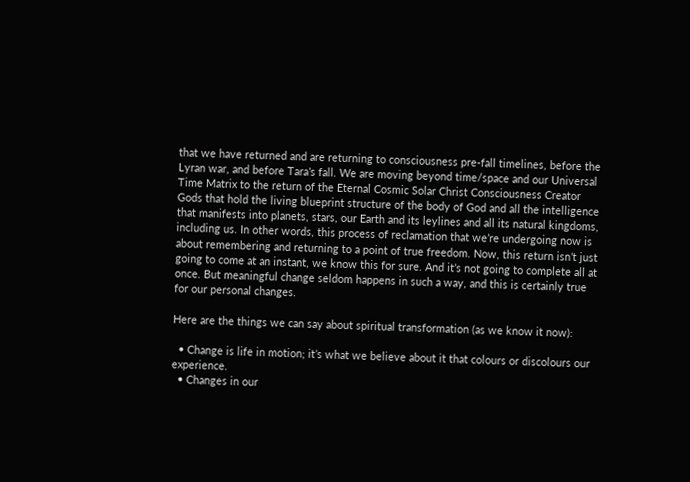that we have returned and are returning to consciousness pre-fall timelines, before the Lyran war, and before Tara’s fall. We are moving beyond time/space and our Universal Time Matrix to the return of the Eternal Cosmic Solar Christ Consciousness Creator Gods that hold the living blueprint structure of the body of God and all the intelligence that manifests into planets, stars, our Earth and its leylines and all its natural kingdoms, including us. In other words, this process of reclamation that we’re undergoing now is about remembering and returning to a point of true freedom. Now, this return isn’t just going to come at an instant, we know this for sure. And it’s not going to complete all at once. But meaningful change seldom happens in such a way, and this is certainly true for our personal changes.

Here are the things we can say about spiritual transformation (as we know it now):

  • Change is life in motion; it’s what we believe about it that colours or discolours our experience.
  • Changes in our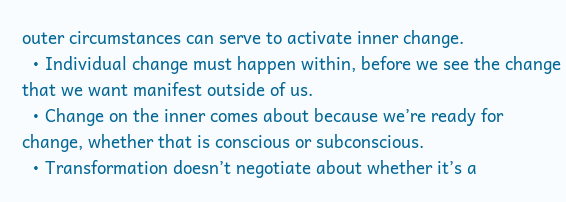outer circumstances can serve to activate inner change.
  • Individual change must happen within, before we see the change that we want manifest outside of us.
  • Change on the inner comes about because we’re ready for change, whether that is conscious or subconscious.
  • Transformation doesn’t negotiate about whether it’s a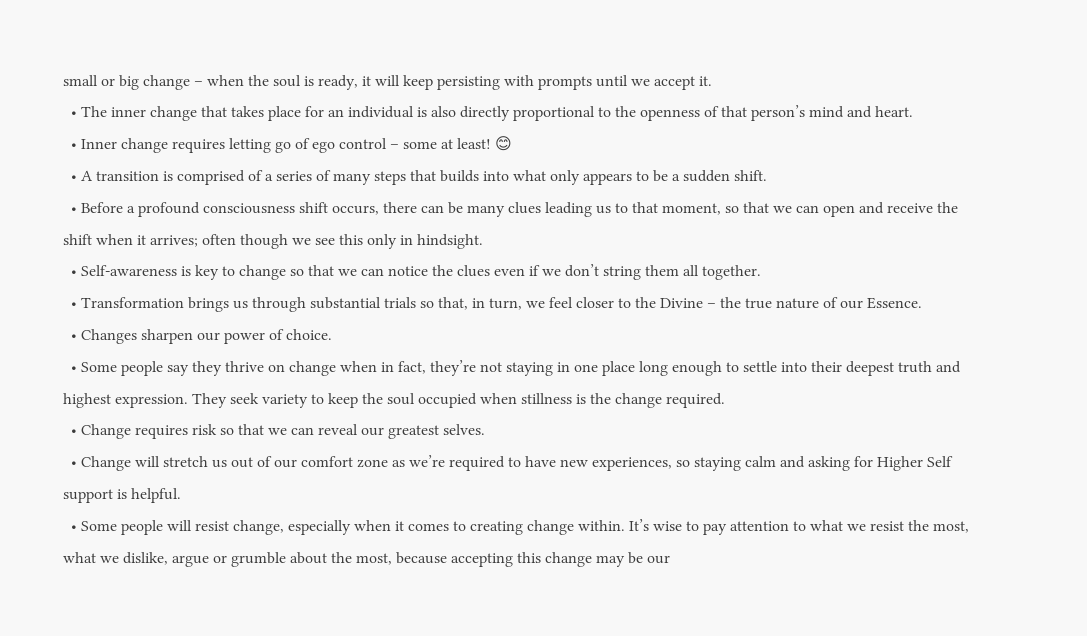small or big change – when the soul is ready, it will keep persisting with prompts until we accept it.
  • The inner change that takes place for an individual is also directly proportional to the openness of that person’s mind and heart.
  • Inner change requires letting go of ego control – some at least! 😊
  • A transition is comprised of a series of many steps that builds into what only appears to be a sudden shift.
  • Before a profound consciousness shift occurs, there can be many clues leading us to that moment, so that we can open and receive the shift when it arrives; often though we see this only in hindsight.
  • Self-awareness is key to change so that we can notice the clues even if we don’t string them all together.
  • Transformation brings us through substantial trials so that, in turn, we feel closer to the Divine – the true nature of our Essence.
  • Changes sharpen our power of choice.
  • Some people say they thrive on change when in fact, they’re not staying in one place long enough to settle into their deepest truth and highest expression. They seek variety to keep the soul occupied when stillness is the change required.
  • Change requires risk so that we can reveal our greatest selves.
  • Change will stretch us out of our comfort zone as we’re required to have new experiences, so staying calm and asking for Higher Self support is helpful.
  • Some people will resist change, especially when it comes to creating change within. It’s wise to pay attention to what we resist the most, what we dislike, argue or grumble about the most, because accepting this change may be our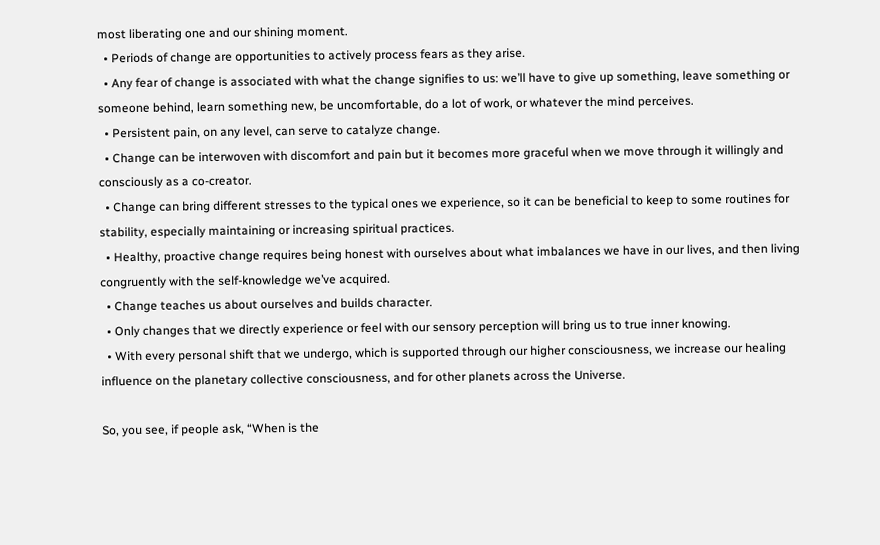most liberating one and our shining moment.
  • Periods of change are opportunities to actively process fears as they arise.
  • Any fear of change is associated with what the change signifies to us: we’ll have to give up something, leave something or someone behind, learn something new, be uncomfortable, do a lot of work, or whatever the mind perceives.
  • Persistent pain, on any level, can serve to catalyze change.
  • Change can be interwoven with discomfort and pain but it becomes more graceful when we move through it willingly and consciously as a co-creator.
  • Change can bring different stresses to the typical ones we experience, so it can be beneficial to keep to some routines for stability, especially maintaining or increasing spiritual practices.
  • Healthy, proactive change requires being honest with ourselves about what imbalances we have in our lives, and then living congruently with the self-knowledge we’ve acquired.
  • Change teaches us about ourselves and builds character.
  • Only changes that we directly experience or feel with our sensory perception will bring us to true inner knowing.
  • With every personal shift that we undergo, which is supported through our higher consciousness, we increase our healing influence on the planetary collective consciousness, and for other planets across the Universe.

So, you see, if people ask, “When is the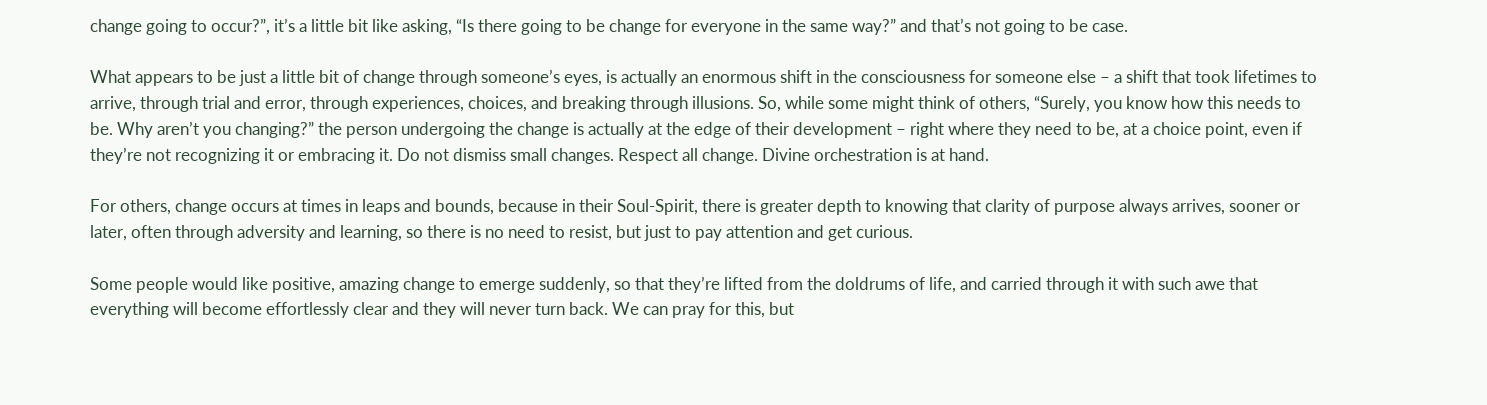change going to occur?”, it’s a little bit like asking, “Is there going to be change for everyone in the same way?” and that’s not going to be case.

What appears to be just a little bit of change through someone’s eyes, is actually an enormous shift in the consciousness for someone else – a shift that took lifetimes to arrive, through trial and error, through experiences, choices, and breaking through illusions. So, while some might think of others, “Surely, you know how this needs to be. Why aren’t you changing?” the person undergoing the change is actually at the edge of their development – right where they need to be, at a choice point, even if they’re not recognizing it or embracing it. Do not dismiss small changes. Respect all change. Divine orchestration is at hand.

For others, change occurs at times in leaps and bounds, because in their Soul-Spirit, there is greater depth to knowing that clarity of purpose always arrives, sooner or later, often through adversity and learning, so there is no need to resist, but just to pay attention and get curious.

Some people would like positive, amazing change to emerge suddenly, so that they’re lifted from the doldrums of life, and carried through it with such awe that everything will become effortlessly clear and they will never turn back. We can pray for this, but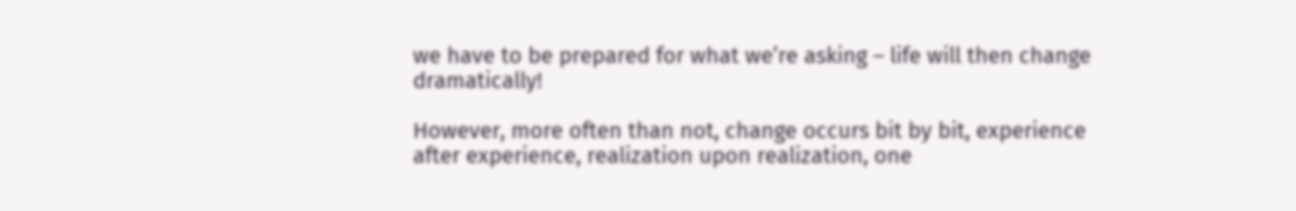we have to be prepared for what we’re asking – life will then change dramatically!

However, more often than not, change occurs bit by bit, experience after experience, realization upon realization, one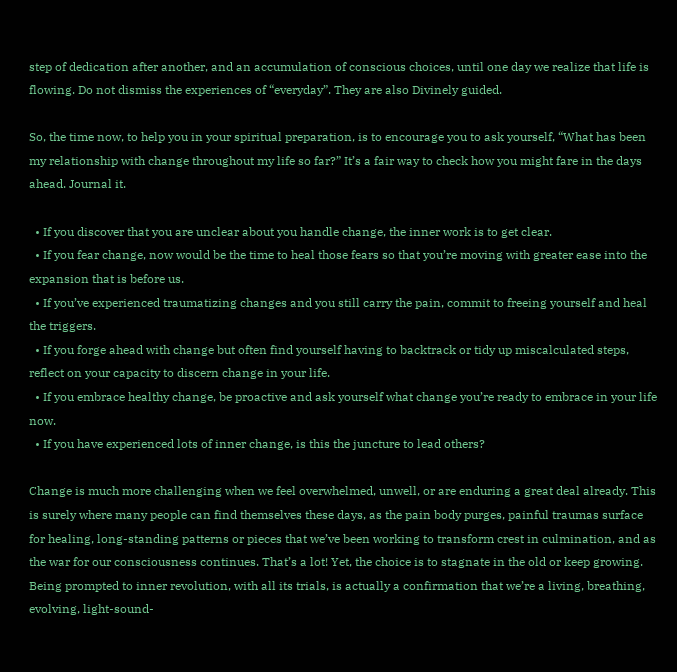step of dedication after another, and an accumulation of conscious choices, until one day we realize that life is flowing. Do not dismiss the experiences of “everyday”. They are also Divinely guided.

So, the time now, to help you in your spiritual preparation, is to encourage you to ask yourself, “What has been my relationship with change throughout my life so far?” It’s a fair way to check how you might fare in the days ahead. Journal it.

  • If you discover that you are unclear about you handle change, the inner work is to get clear.
  • If you fear change, now would be the time to heal those fears so that you’re moving with greater ease into the expansion that is before us.
  • If you’ve experienced traumatizing changes and you still carry the pain, commit to freeing yourself and heal the triggers.
  • If you forge ahead with change but often find yourself having to backtrack or tidy up miscalculated steps, reflect on your capacity to discern change in your life.
  • If you embrace healthy change, be proactive and ask yourself what change you’re ready to embrace in your life now.
  • If you have experienced lots of inner change, is this the juncture to lead others?

Change is much more challenging when we feel overwhelmed, unwell, or are enduring a great deal already. This is surely where many people can find themselves these days, as the pain body purges, painful traumas surface for healing, long-standing patterns or pieces that we’ve been working to transform crest in culmination, and as the war for our consciousness continues. That’s a lot! Yet, the choice is to stagnate in the old or keep growing. Being prompted to inner revolution, with all its trials, is actually a confirmation that we’re a living, breathing, evolving, light-sound-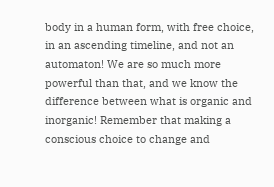body in a human form, with free choice, in an ascending timeline, and not an automaton! We are so much more powerful than that, and we know the difference between what is organic and inorganic! Remember that making a conscious choice to change and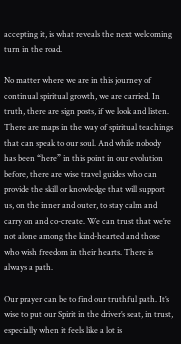accepting it, is what reveals the next welcoming turn in the road.

No matter where we are in this journey of continual spiritual growth, we are carried. In truth, there are sign posts, if we look and listen. There are maps in the way of spiritual teachings that can speak to our soul. And while nobody has been “here” in this point in our evolution before, there are wise travel guides who can provide the skill or knowledge that will support us, on the inner and outer, to stay calm and carry on and co-create. We can trust that we’re not alone among the kind-hearted and those who wish freedom in their hearts. There is always a path.

Our prayer can be to find our truthful path. It’s wise to put our Spirit in the driver’s seat, in trust, especially when it feels like a lot is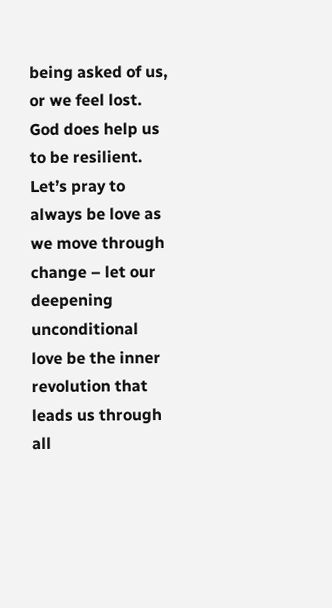being asked of us, or we feel lost. God does help us to be resilient. Let’s pray to always be love as we move through change – let our deepening unconditional love be the inner revolution that leads us through all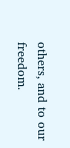others, and to our freedom.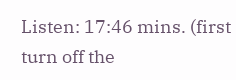Listen: 17:46 mins. (first turn off the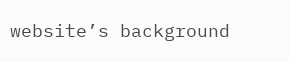website’s background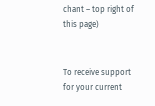chant – top right of this page)


To receive support for your current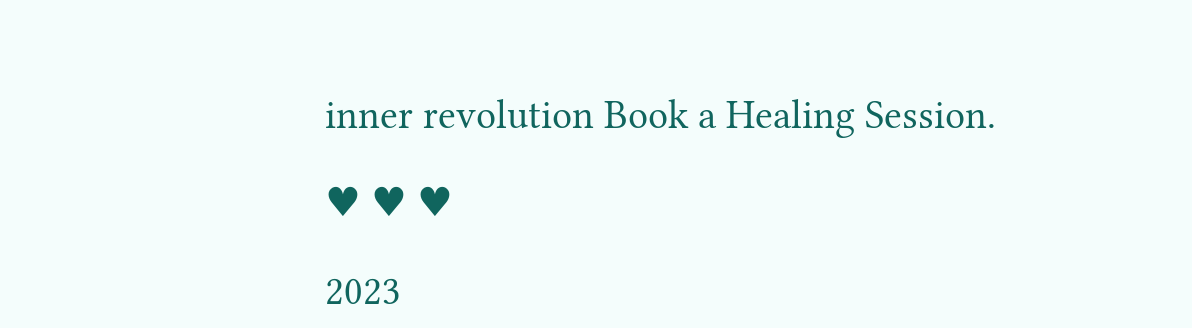inner revolution Book a Healing Session.

♥ ♥ ♥

2023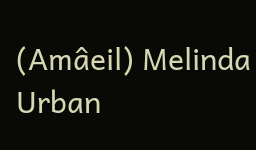(Amâeil) Melinda Urban